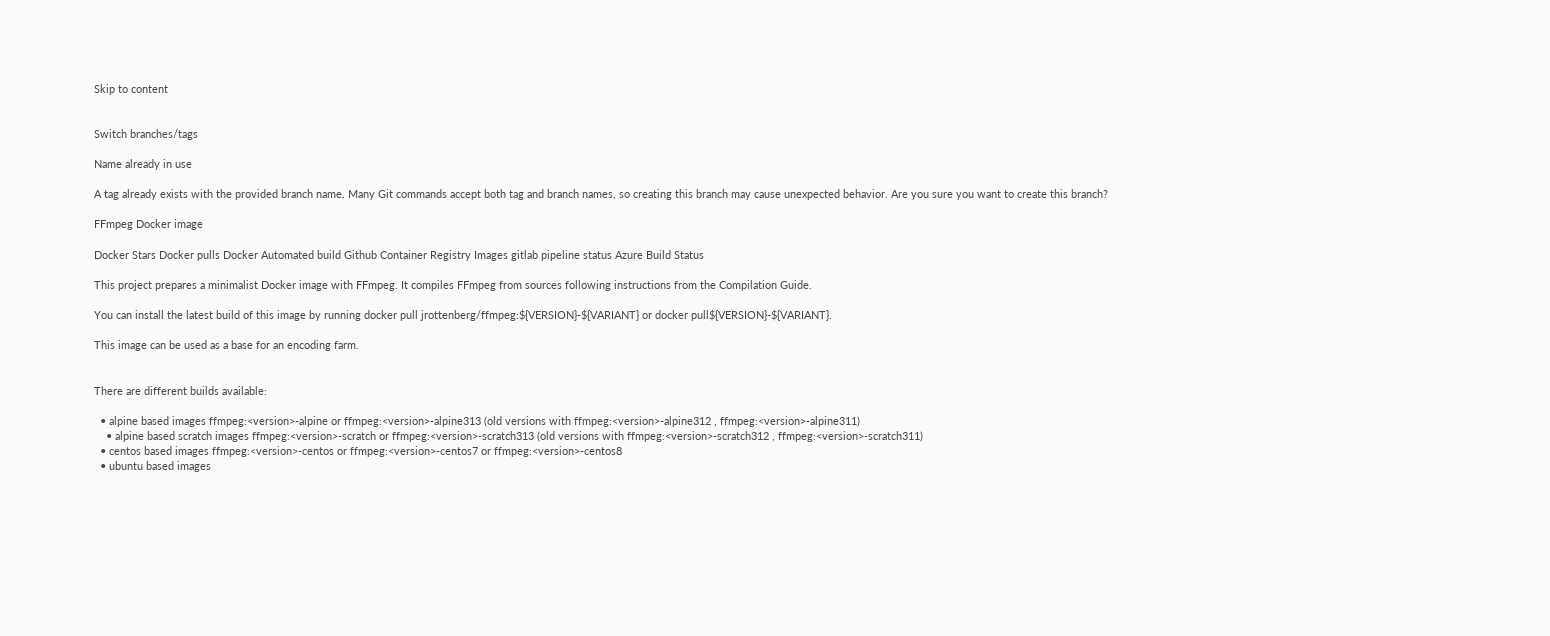Skip to content


Switch branches/tags

Name already in use

A tag already exists with the provided branch name. Many Git commands accept both tag and branch names, so creating this branch may cause unexpected behavior. Are you sure you want to create this branch?

FFmpeg Docker image

Docker Stars Docker pulls Docker Automated build Github Container Registry Images gitlab pipeline status Azure Build Status

This project prepares a minimalist Docker image with FFmpeg. It compiles FFmpeg from sources following instructions from the Compilation Guide.

You can install the latest build of this image by running docker pull jrottenberg/ffmpeg:${VERSION}-${VARIANT} or docker pull${VERSION}-${VARIANT}.

This image can be used as a base for an encoding farm.


There are different builds available:

  • alpine based images ffmpeg:<version>-alpine or ffmpeg:<version>-alpine313 (old versions with ffmpeg:<version>-alpine312 , ffmpeg:<version>-alpine311)
    • alpine based scratch images ffmpeg:<version>-scratch or ffmpeg:<version>-scratch313 (old versions with ffmpeg:<version>-scratch312 , ffmpeg:<version>-scratch311)
  • centos based images ffmpeg:<version>-centos or ffmpeg:<version>-centos7 or ffmpeg:<version>-centos8
  • ubuntu based images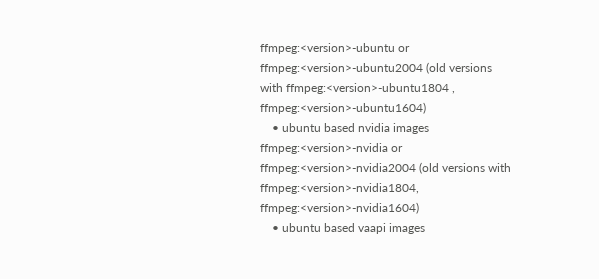ffmpeg:<version>-ubuntu or ffmpeg:<version>-ubuntu2004 (old versions with ffmpeg:<version>-ubuntu1804 , ffmpeg:<version>-ubuntu1604)
    • ubuntu based nvidia images ffmpeg:<version>-nvidia or ffmpeg:<version>-nvidia2004 (old versions with ffmpeg:<version>-nvidia1804, ffmpeg:<version>-nvidia1604)
    • ubuntu based vaapi images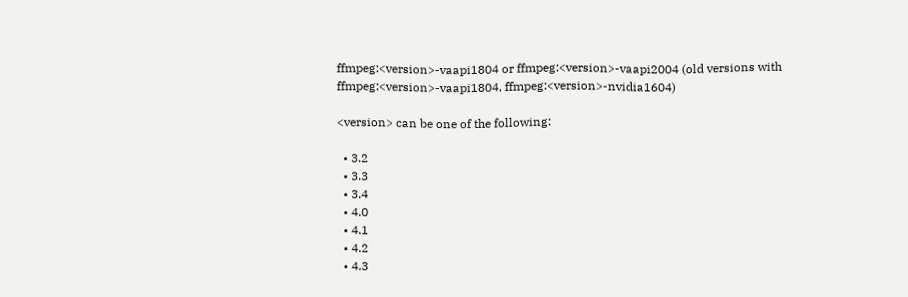ffmpeg:<version>-vaapi1804 or ffmpeg:<version>-vaapi2004 (old versions with ffmpeg:<version>-vaapi1804, ffmpeg:<version>-nvidia1604)

<version> can be one of the following:

  • 3.2
  • 3.3
  • 3.4
  • 4.0
  • 4.1
  • 4.2
  • 4.3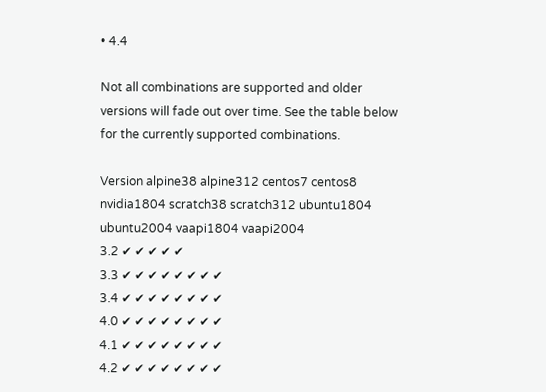• 4.4

Not all combinations are supported and older versions will fade out over time. See the table below for the currently supported combinations.

Version alpine38 alpine312 centos7 centos8 nvidia1804 scratch38 scratch312 ubuntu1804 ubuntu2004 vaapi1804 vaapi2004
3.2 ✔ ✔ ✔ ✔ ✔
3.3 ✔ ✔ ✔ ✔ ✔ ✔ ✔ ✔
3.4 ✔ ✔ ✔ ✔ ✔ ✔ ✔ ✔
4.0 ✔ ✔ ✔ ✔ ✔ ✔ ✔ ✔
4.1 ✔ ✔ ✔ ✔ ✔ ✔ ✔ ✔
4.2 ✔ ✔ ✔ ✔ ✔ ✔ ✔ ✔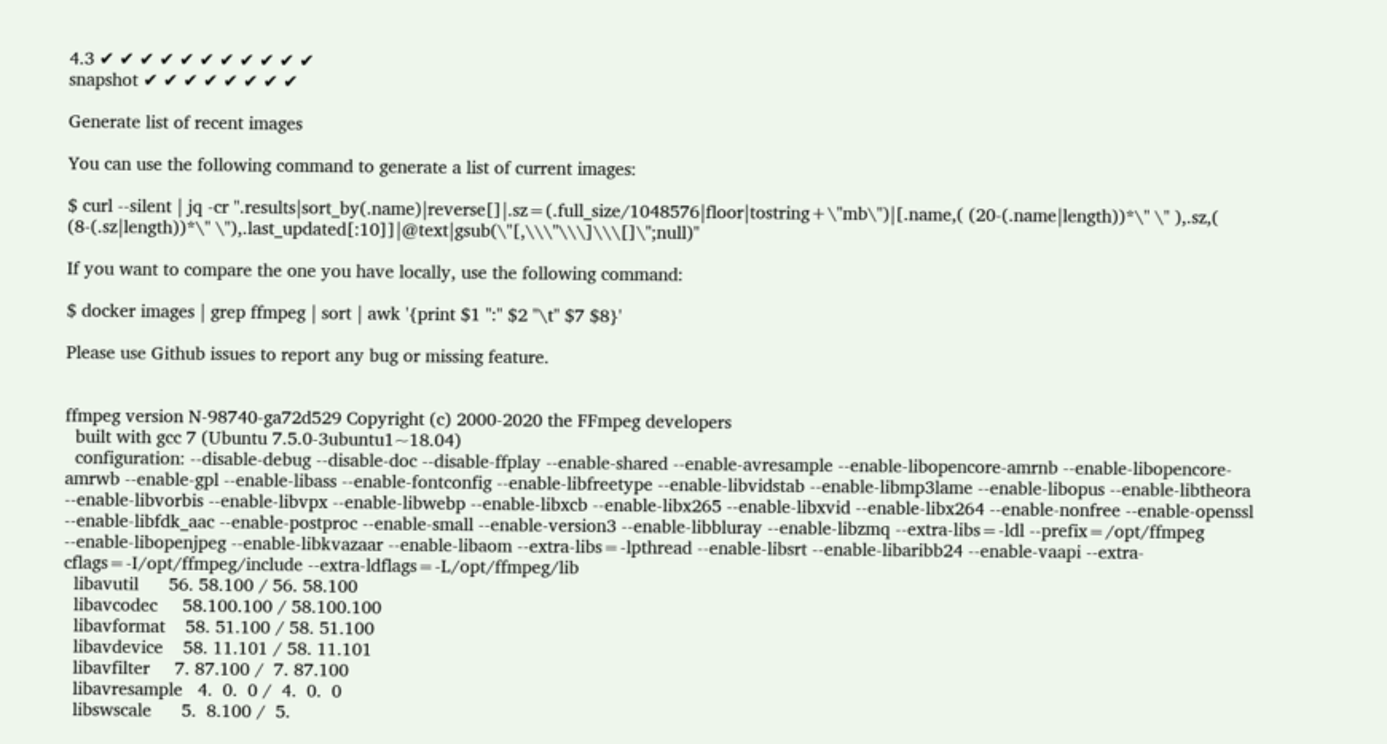4.3 ✔ ✔ ✔ ✔ ✔ ✔ ✔ ✔ ✔ ✔ ✔
snapshot ✔ ✔ ✔ ✔ ✔ ✔ ✔ ✔

Generate list of recent images

You can use the following command to generate a list of current images:

$ curl --silent | jq -cr ".results|sort_by(.name)|reverse[]|.sz=(.full_size/1048576|floor|tostring+\"mb\")|[.name,( (20-(.name|length))*\" \" ),.sz,( (8-(.sz|length))*\" \"),.last_updated[:10]]|@text|gsub(\"[,\\\"\\\]\\\[]\";null)"

If you want to compare the one you have locally, use the following command:

$ docker images | grep ffmpeg | sort | awk '{print $1 ":" $2 "\t" $7 $8}'

Please use Github issues to report any bug or missing feature.


ffmpeg version N-98740-ga72d529 Copyright (c) 2000-2020 the FFmpeg developers
  built with gcc 7 (Ubuntu 7.5.0-3ubuntu1~18.04)
  configuration: --disable-debug --disable-doc --disable-ffplay --enable-shared --enable-avresample --enable-libopencore-amrnb --enable-libopencore-amrwb --enable-gpl --enable-libass --enable-fontconfig --enable-libfreetype --enable-libvidstab --enable-libmp3lame --enable-libopus --enable-libtheora --enable-libvorbis --enable-libvpx --enable-libwebp --enable-libxcb --enable-libx265 --enable-libxvid --enable-libx264 --enable-nonfree --enable-openssl --enable-libfdk_aac --enable-postproc --enable-small --enable-version3 --enable-libbluray --enable-libzmq --extra-libs=-ldl --prefix=/opt/ffmpeg --enable-libopenjpeg --enable-libkvazaar --enable-libaom --extra-libs=-lpthread --enable-libsrt --enable-libaribb24 --enable-vaapi --extra-cflags=-I/opt/ffmpeg/include --extra-ldflags=-L/opt/ffmpeg/lib
  libavutil      56. 58.100 / 56. 58.100
  libavcodec     58.100.100 / 58.100.100
  libavformat    58. 51.100 / 58. 51.100
  libavdevice    58. 11.101 / 58. 11.101
  libavfilter     7. 87.100 /  7. 87.100
  libavresample   4.  0.  0 /  4.  0.  0
  libswscale      5.  8.100 /  5.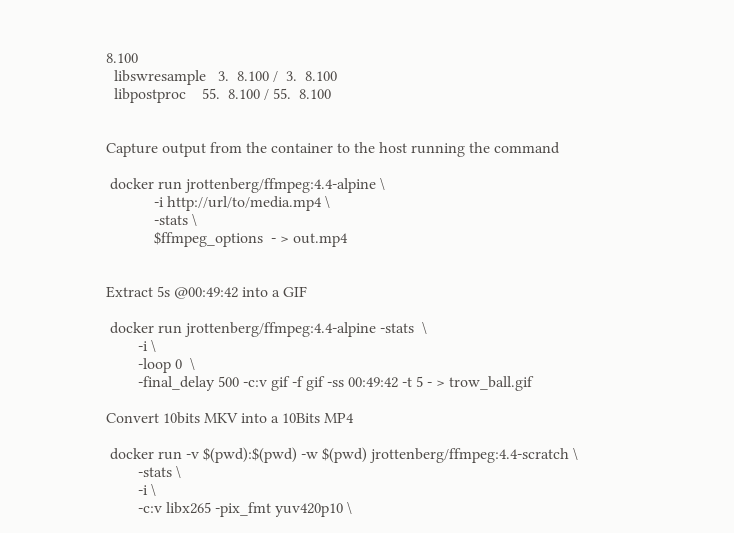8.100
  libswresample   3.  8.100 /  3.  8.100
  libpostproc    55.  8.100 / 55.  8.100


Capture output from the container to the host running the command

 docker run jrottenberg/ffmpeg:4.4-alpine \
            -i http://url/to/media.mp4 \
            -stats \
            $ffmpeg_options  - > out.mp4


Extract 5s @00:49:42 into a GIF

 docker run jrottenberg/ffmpeg:4.4-alpine -stats  \
        -i \
        -loop 0  \
        -final_delay 500 -c:v gif -f gif -ss 00:49:42 -t 5 - > trow_ball.gif

Convert 10bits MKV into a 10Bits MP4

 docker run -v $(pwd):$(pwd) -w $(pwd) jrottenberg/ffmpeg:4.4-scratch \
        -stats \
        -i \
        -c:v libx265 -pix_fmt yuv420p10 \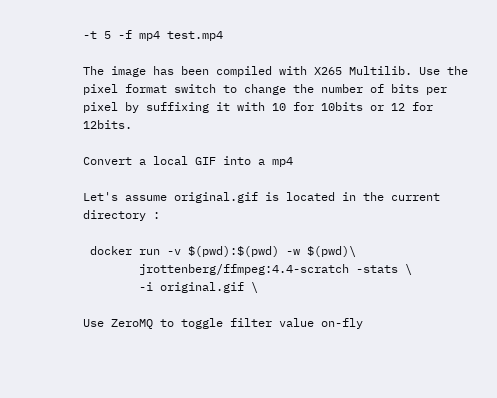-t 5 -f mp4 test.mp4

The image has been compiled with X265 Multilib. Use the pixel format switch to change the number of bits per pixel by suffixing it with 10 for 10bits or 12 for 12bits.

Convert a local GIF into a mp4

Let's assume original.gif is located in the current directory :

 docker run -v $(pwd):$(pwd) -w $(pwd)\
        jrottenberg/ffmpeg:4.4-scratch -stats \
        -i original.gif \

Use ZeroMQ to toggle filter value on-fly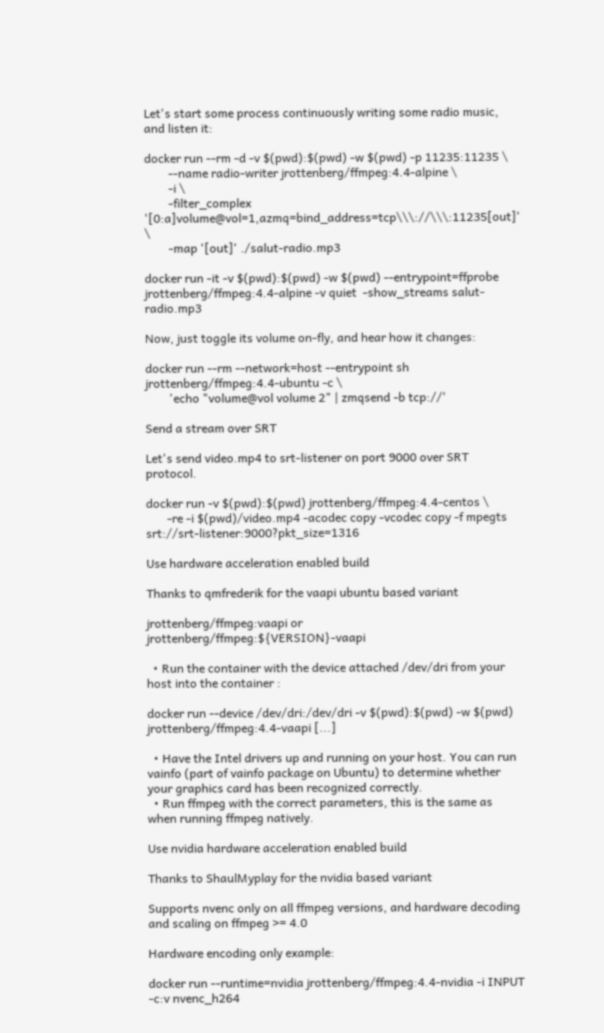Let's start some process continuously writing some radio music, and listen it:

docker run --rm -d -v $(pwd):$(pwd) -w $(pwd) -p 11235:11235 \
        --name radio-writer jrottenberg/ffmpeg:4.4-alpine \
        -i \
        -filter_complex '[0:a]volume@vol=1,azmq=bind_address=tcp\\\://\\\:11235[out]' \
        -map '[out]' ./salut-radio.mp3

docker run -it -v $(pwd):$(pwd) -w $(pwd) --entrypoint=ffprobe jrottenberg/ffmpeg:4.4-alpine -v quiet  -show_streams salut-radio.mp3

Now, just toggle its volume on-fly, and hear how it changes:

docker run --rm --network=host --entrypoint sh jrottenberg/ffmpeg:4.4-ubuntu -c \
        'echo "volume@vol volume 2" | zmqsend -b tcp://'

Send a stream over SRT

Let's send video.mp4 to srt-listener on port 9000 over SRT protocol.

docker run -v $(pwd):$(pwd) jrottenberg/ffmpeg:4.4-centos \
       -re -i $(pwd)/video.mp4 -acodec copy -vcodec copy -f mpegts srt://srt-listener:9000?pkt_size=1316

Use hardware acceleration enabled build

Thanks to qmfrederik for the vaapi ubuntu based variant

jrottenberg/ffmpeg:vaapi or jrottenberg/ffmpeg:${VERSION}-vaapi

  • Run the container with the device attached /dev/dri from your host into the container :

docker run --device /dev/dri:/dev/dri -v $(pwd):$(pwd) -w $(pwd) jrottenberg/ffmpeg:4.4-vaapi [...]

  • Have the Intel drivers up and running on your host. You can run vainfo (part of vainfo package on Ubuntu) to determine whether your graphics card has been recognized correctly.
  • Run ffmpeg with the correct parameters, this is the same as when running ffmpeg natively.

Use nvidia hardware acceleration enabled build

Thanks to ShaulMyplay for the nvidia based variant

Supports nvenc only on all ffmpeg versions, and hardware decoding and scaling on ffmpeg >= 4.0

Hardware encoding only example:

docker run --runtime=nvidia jrottenberg/ffmpeg:4.4-nvidia -i INPUT -c:v nvenc_h264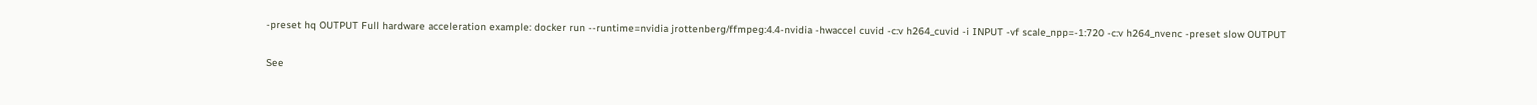-preset hq OUTPUT Full hardware acceleration example: docker run --runtime=nvidia jrottenberg/ffmpeg:4.4-nvidia -hwaccel cuvid -c:v h264_cuvid -i INPUT -vf scale_npp=-1:720 -c:v h264_nvenc -preset slow OUTPUT

See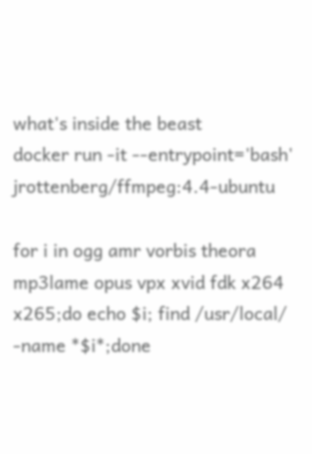what's inside the beast
docker run -it --entrypoint='bash' jrottenberg/ffmpeg:4.4-ubuntu

for i in ogg amr vorbis theora mp3lame opus vpx xvid fdk x264 x265;do echo $i; find /usr/local/ -name *$i*;done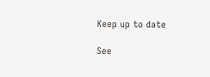Keep up to date

See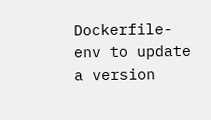Dockerfile-env to update a version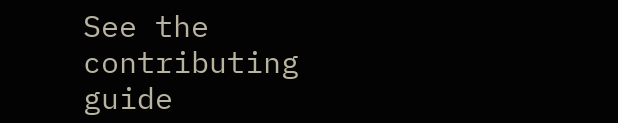See the contributing guide